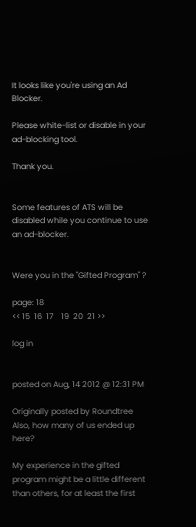It looks like you're using an Ad Blocker.

Please white-list or disable in your ad-blocking tool.

Thank you.


Some features of ATS will be disabled while you continue to use an ad-blocker.


Were you in the "Gifted Program" ?

page: 18
<< 15  16  17    19  20  21 >>

log in


posted on Aug, 14 2012 @ 12:31 PM

Originally posted by Roundtree
Also, how many of us ended up here?

My experience in the gifted program might be a little different than others, for at least the first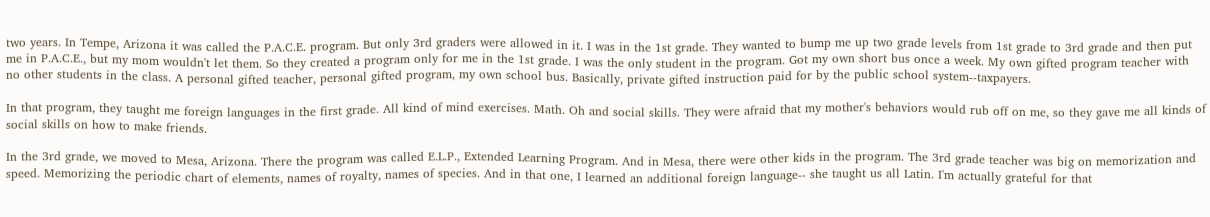two years. In Tempe, Arizona it was called the P.A.C.E. program. But only 3rd graders were allowed in it. I was in the 1st grade. They wanted to bump me up two grade levels from 1st grade to 3rd grade and then put me in P.A.C.E., but my mom wouldn't let them. So they created a program only for me in the 1st grade. I was the only student in the program. Got my own short bus once a week. My own gifted program teacher with no other students in the class. A personal gifted teacher, personal gifted program, my own school bus. Basically, private gifted instruction paid for by the public school system--taxpayers.

In that program, they taught me foreign languages in the first grade. All kind of mind exercises. Math. Oh and social skills. They were afraid that my mother's behaviors would rub off on me, so they gave me all kinds of social skills on how to make friends.

In the 3rd grade, we moved to Mesa, Arizona. There the program was called E.L.P., Extended Learning Program. And in Mesa, there were other kids in the program. The 3rd grade teacher was big on memorization and speed. Memorizing the periodic chart of elements, names of royalty, names of species. And in that one, I learned an additional foreign language-- she taught us all Latin. I'm actually grateful for that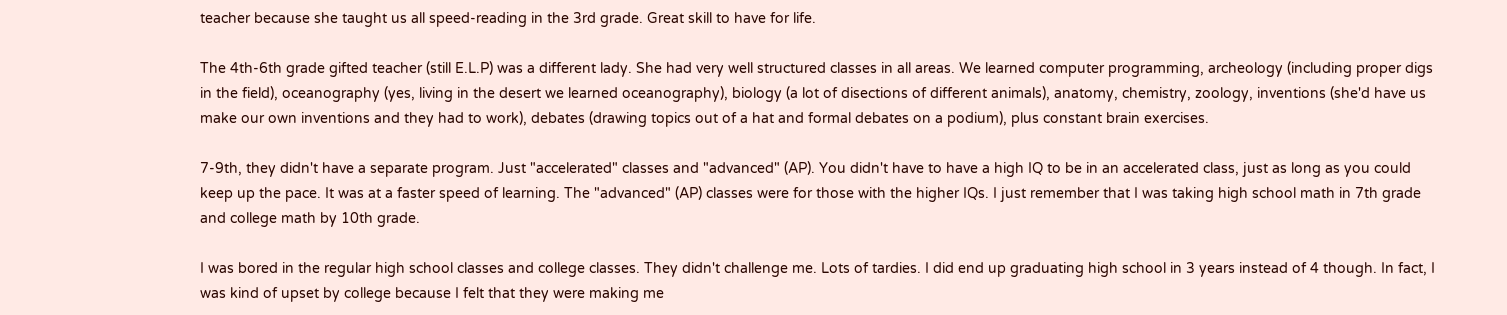teacher because she taught us all speed-reading in the 3rd grade. Great skill to have for life.

The 4th-6th grade gifted teacher (still E.L.P) was a different lady. She had very well structured classes in all areas. We learned computer programming, archeology (including proper digs in the field), oceanography (yes, living in the desert we learned oceanography), biology (a lot of disections of different animals), anatomy, chemistry, zoology, inventions (she'd have us make our own inventions and they had to work), debates (drawing topics out of a hat and formal debates on a podium), plus constant brain exercises.

7-9th, they didn't have a separate program. Just "accelerated" classes and "advanced" (AP). You didn't have to have a high IQ to be in an accelerated class, just as long as you could keep up the pace. It was at a faster speed of learning. The "advanced" (AP) classes were for those with the higher IQs. I just remember that I was taking high school math in 7th grade and college math by 10th grade.

I was bored in the regular high school classes and college classes. They didn't challenge me. Lots of tardies. I did end up graduating high school in 3 years instead of 4 though. In fact, I was kind of upset by college because I felt that they were making me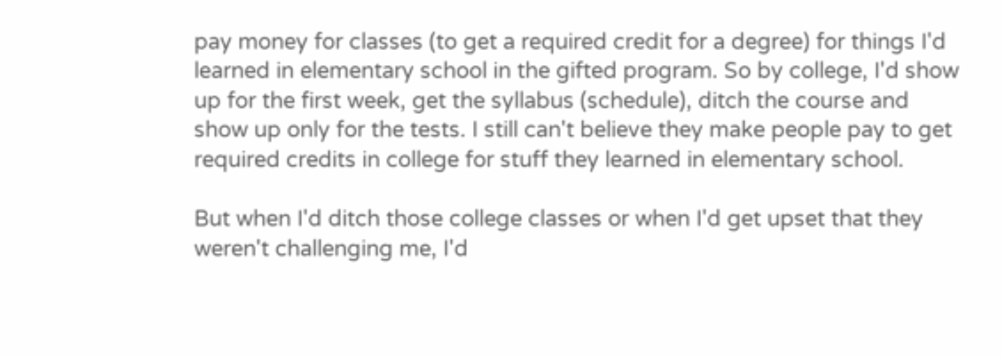pay money for classes (to get a required credit for a degree) for things I'd learned in elementary school in the gifted program. So by college, I'd show up for the first week, get the syllabus (schedule), ditch the course and show up only for the tests. I still can't believe they make people pay to get required credits in college for stuff they learned in elementary school.

But when I'd ditch those college classes or when I'd get upset that they weren't challenging me, I'd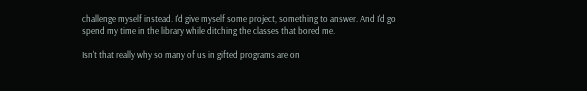challenge myself instead. I'd give myself some project, something to answer. And I'd go spend my time in the library while ditching the classes that bored me.

Isn't that really why so many of us in gifted programs are on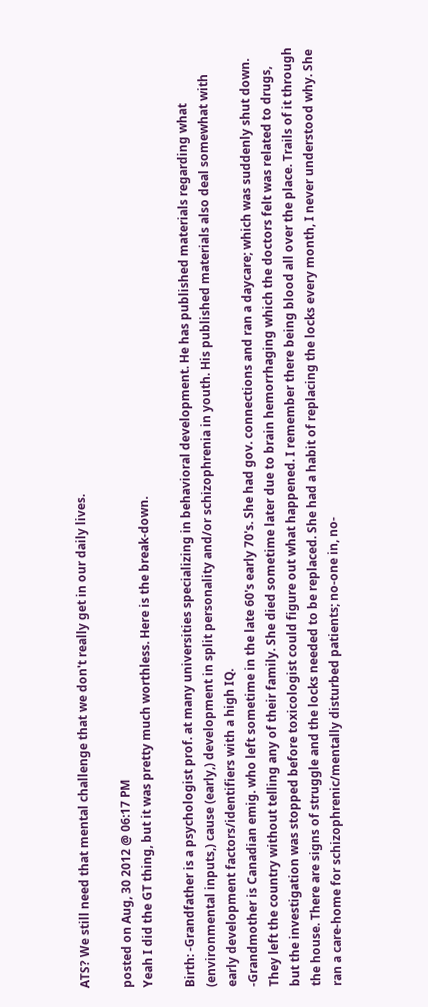ATS? We still need that mental challenge that we don't really get in our daily lives.

posted on Aug, 30 2012 @ 06:17 PM
Yeah I did the GT thing, but it was pretty much worthless. Here is the break-down.

Birth: -Grandfather is a psychologist prof. at many universities specializing in behavioral development. He has published materials regarding what (environmental inputs,) cause (early,) development in split personality and/or schizophrenia in youth. His published materials also deal somewhat with early development factors/identifiers with a high IQ.
-Grandmother is Canadian emig. who left sometime in the late 60's early 70's. She had gov. connections and ran a daycare; which was suddenly shut down. They left the country without telling any of their family. She died sometime later due to brain hemorrhaging which the doctors felt was related to drugs, but the investigation was stopped before toxicologist could figure out what happened. I remember there being blood all over the place. Trails of it through the house. There are signs of struggle and the locks needed to be replaced. She had a habit of replacing the locks every month, I never understood why. She ran a care-home for schizophrenic/mentally disturbed patients; no-one in, no-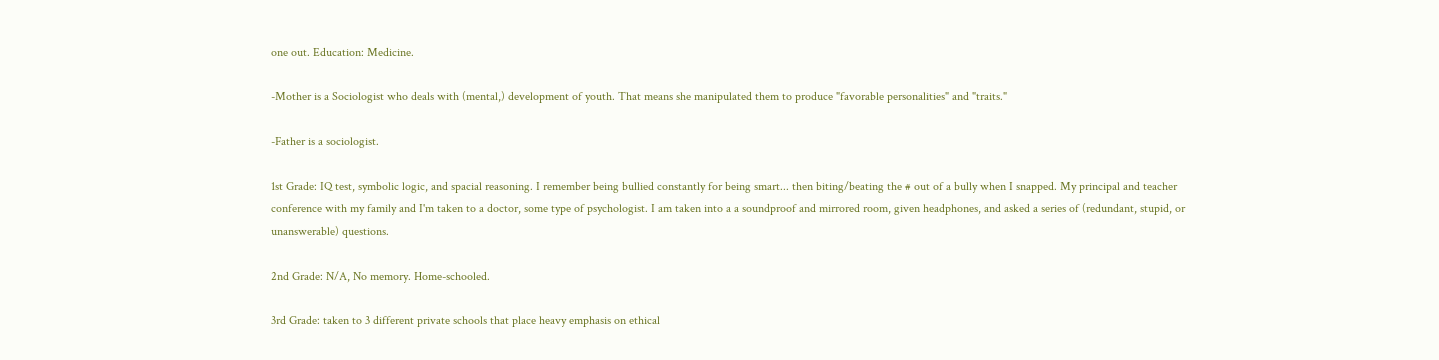one out. Education: Medicine.

-Mother is a Sociologist who deals with (mental,) development of youth. That means she manipulated them to produce "favorable personalities" and "traits."

-Father is a sociologist.

1st Grade: IQ test, symbolic logic, and spacial reasoning. I remember being bullied constantly for being smart... then biting/beating the # out of a bully when I snapped. My principal and teacher conference with my family and I'm taken to a doctor, some type of psychologist. I am taken into a a soundproof and mirrored room, given headphones, and asked a series of (redundant, stupid, or unanswerable) questions.

2nd Grade: N/A, No memory. Home-schooled.

3rd Grade: taken to 3 different private schools that place heavy emphasis on ethical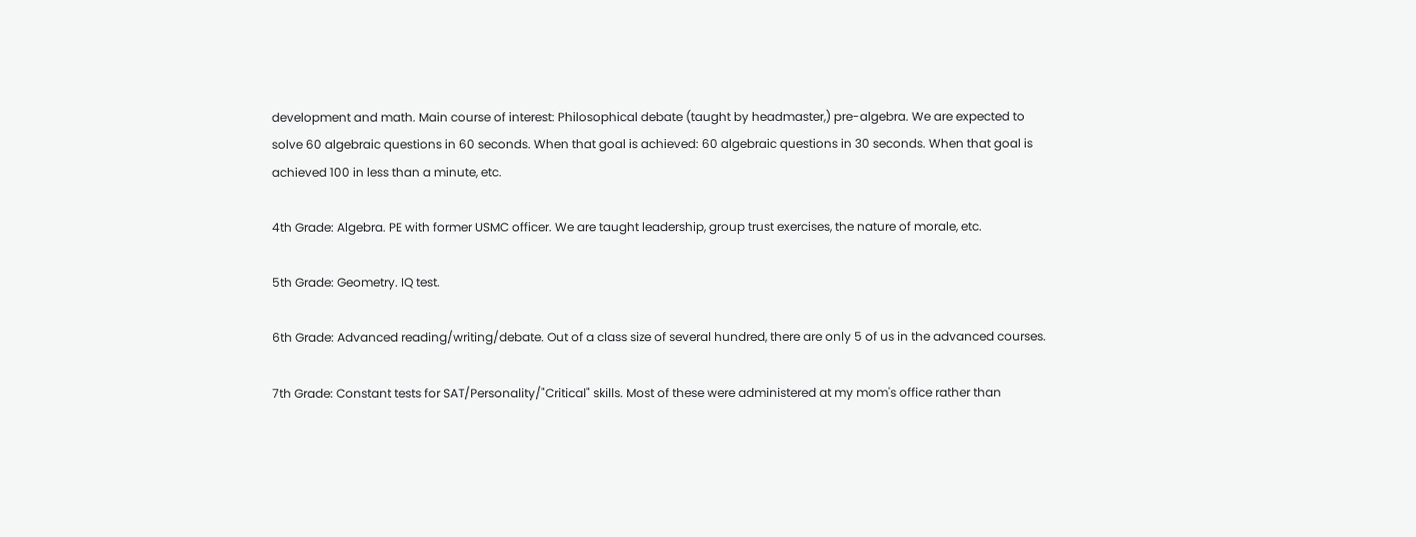development and math. Main course of interest: Philosophical debate (taught by headmaster,) pre-algebra. We are expected to solve 60 algebraic questions in 60 seconds. When that goal is achieved: 60 algebraic questions in 30 seconds. When that goal is achieved 100 in less than a minute, etc.

4th Grade: Algebra. PE with former USMC officer. We are taught leadership, group trust exercises, the nature of morale, etc.

5th Grade: Geometry. IQ test.

6th Grade: Advanced reading/writing/debate. Out of a class size of several hundred, there are only 5 of us in the advanced courses.

7th Grade: Constant tests for SAT/Personality/"Critical" skills. Most of these were administered at my mom's office rather than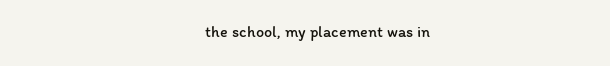the school, my placement was in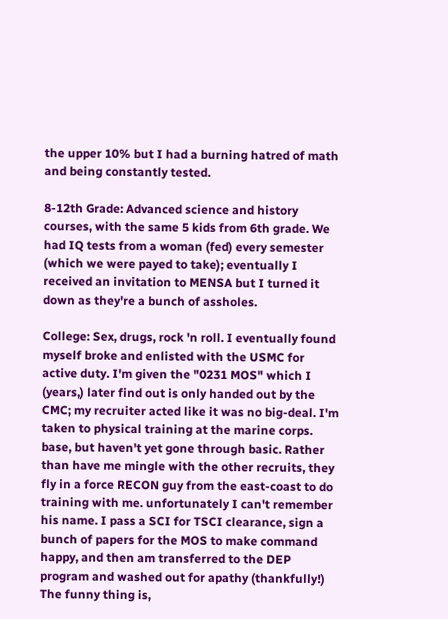the upper 10% but I had a burning hatred of math and being constantly tested.

8-12th Grade: Advanced science and history courses, with the same 5 kids from 6th grade. We had IQ tests from a woman (fed) every semester (which we were payed to take); eventually I received an invitation to MENSA but I turned it down as they're a bunch of assholes.

College: Sex, drugs, rock 'n roll. I eventually found myself broke and enlisted with the USMC for active duty. I'm given the "0231 MOS" which I (years,) later find out is only handed out by the CMC; my recruiter acted like it was no big-deal. I'm taken to physical training at the marine corps. base, but haven't yet gone through basic. Rather than have me mingle with the other recruits, they fly in a force RECON guy from the east-coast to do training with me. unfortunately I can't remember his name. I pass a SCI for TSCI clearance, sign a bunch of papers for the MOS to make command happy, and then am transferred to the DEP program and washed out for apathy (thankfully!) The funny thing is,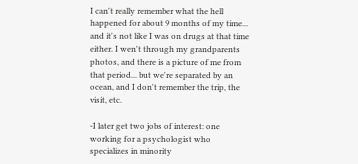I can't really remember what the hell happened for about 9 months of my time... and it's not like I was on drugs at that time either. I wen't through my grandparents photos, and there is a picture of me from that period... but we're separated by an ocean, and I don't remember the trip, the visit, etc.

-I later get two jobs of interest: one working for a psychologist who specializes in minority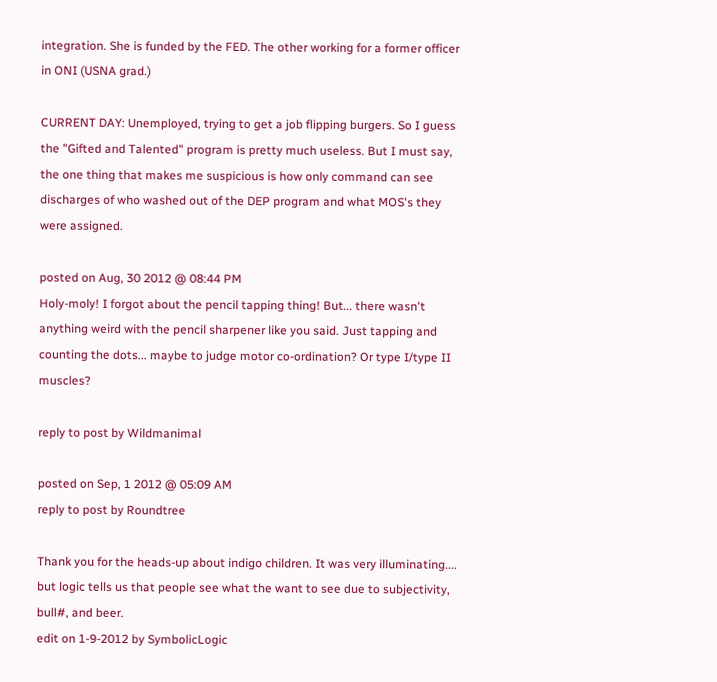integration. She is funded by the FED. The other working for a former officer in ONI (USNA grad.)

CURRENT DAY: Unemployed, trying to get a job flipping burgers. So I guess the "Gifted and Talented" program is pretty much useless. But I must say, the one thing that makes me suspicious is how only command can see discharges of who washed out of the DEP program and what MOS's they were assigned.

posted on Aug, 30 2012 @ 08:44 PM
Holy-moly! I forgot about the pencil tapping thing! But... there wasn't anything weird with the pencil sharpener like you said. Just tapping and counting the dots... maybe to judge motor co-ordination? Or type I/type II muscles?

reply to post by Wildmanimal

posted on Sep, 1 2012 @ 05:09 AM
reply to post by Roundtree

Thank you for the heads-up about indigo children. It was very illuminating.... but logic tells us that people see what the want to see due to subjectivity, bull#, and beer.
edit on 1-9-2012 by SymbolicLogic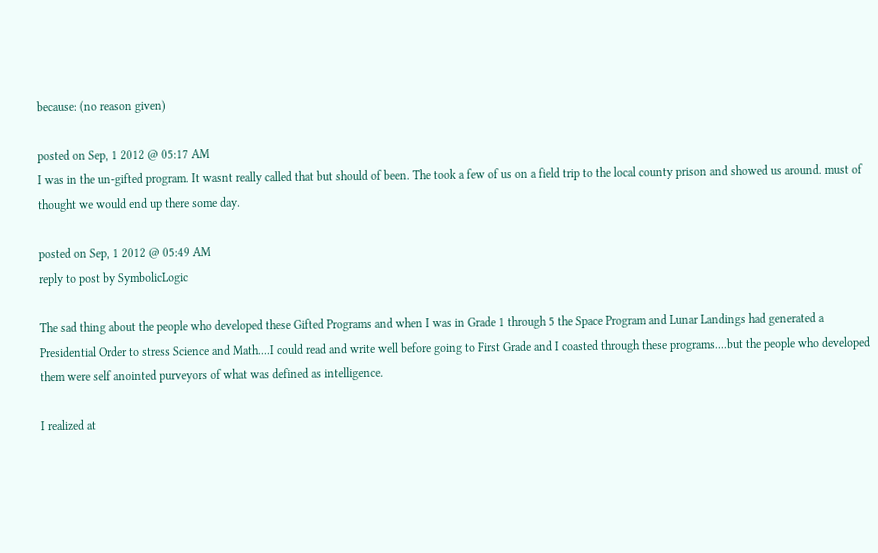because: (no reason given)

posted on Sep, 1 2012 @ 05:17 AM
I was in the un-gifted program. It wasnt really called that but should of been. The took a few of us on a field trip to the local county prison and showed us around. must of thought we would end up there some day.

posted on Sep, 1 2012 @ 05:49 AM
reply to post by SymbolicLogic

The sad thing about the people who developed these Gifted Programs and when I was in Grade 1 through 5 the Space Program and Lunar Landings had generated a Presidential Order to stress Science and Math....I could read and write well before going to First Grade and I coasted through these programs....but the people who developed them were self anointed purveyors of what was defined as intelligence.

I realized at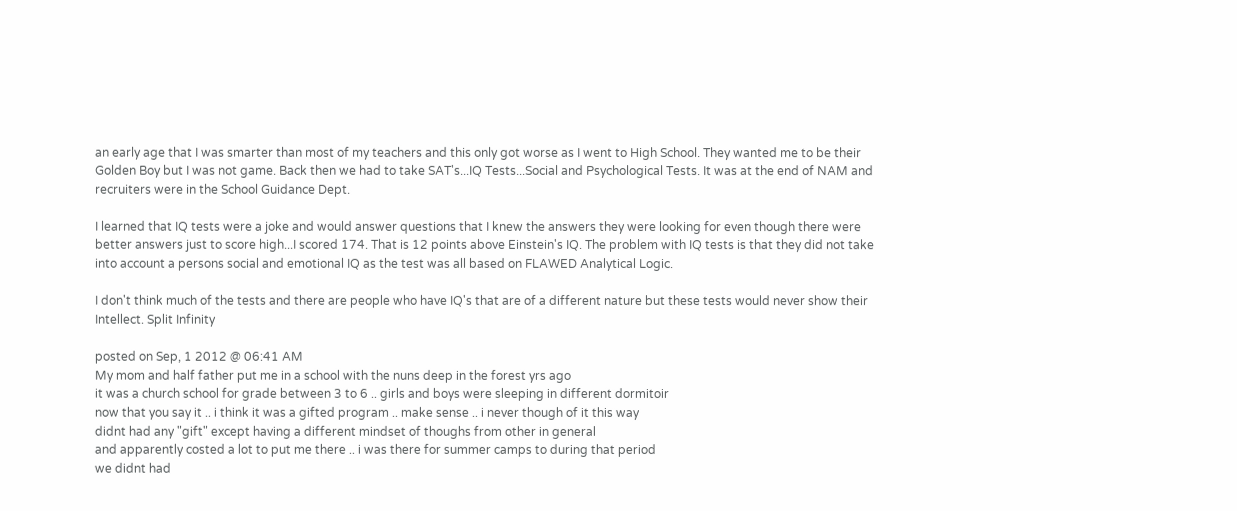an early age that I was smarter than most of my teachers and this only got worse as I went to High School. They wanted me to be their Golden Boy but I was not game. Back then we had to take SAT's...IQ Tests...Social and Psychological Tests. It was at the end of NAM and recruiters were in the School Guidance Dept.

I learned that IQ tests were a joke and would answer questions that I knew the answers they were looking for even though there were better answers just to score high...I scored 174. That is 12 points above Einstein's IQ. The problem with IQ tests is that they did not take into account a persons social and emotional IQ as the test was all based on FLAWED Analytical Logic.

I don't think much of the tests and there are people who have IQ's that are of a different nature but these tests would never show their Intellect. Split Infinity

posted on Sep, 1 2012 @ 06:41 AM
My mom and half father put me in a school with the nuns deep in the forest yrs ago
it was a church school for grade between 3 to 6 .. girls and boys were sleeping in different dormitoir
now that you say it .. i think it was a gifted program .. make sense .. i never though of it this way
didnt had any "gift" except having a different mindset of thoughs from other in general
and apparently costed a lot to put me there .. i was there for summer camps to during that period
we didnt had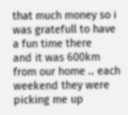that much money so i was gratefull to have a fun time there
and it was 600km from our home .. each weekend they were picking me up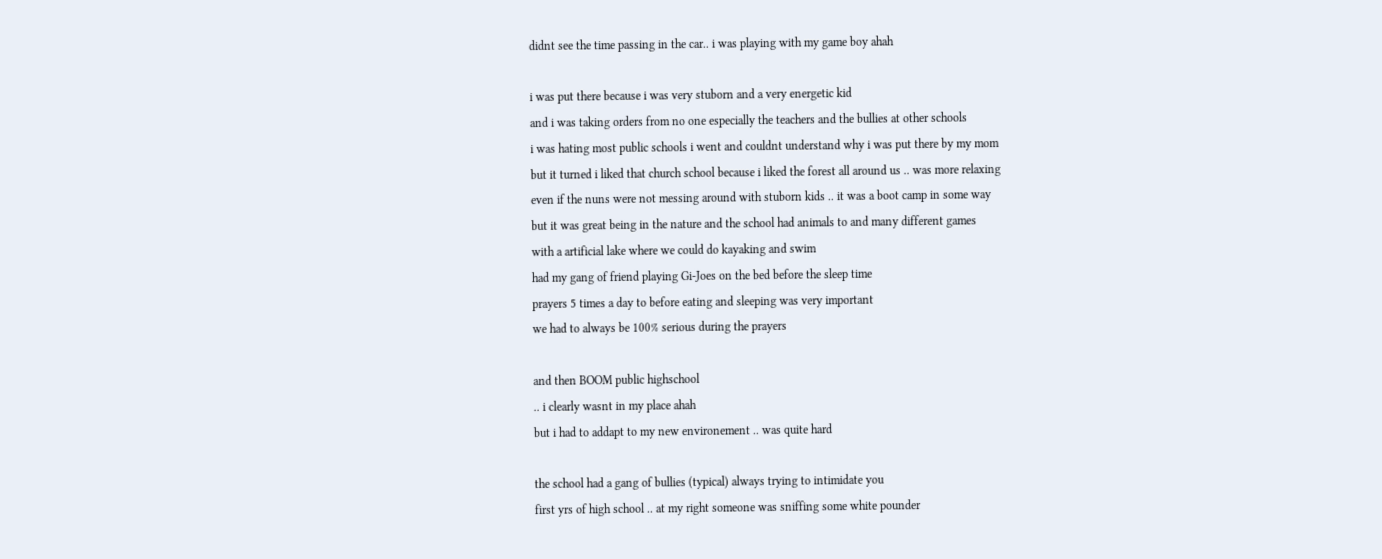didnt see the time passing in the car.. i was playing with my game boy ahah

i was put there because i was very stuborn and a very energetic kid
and i was taking orders from no one especially the teachers and the bullies at other schools
i was hating most public schools i went and couldnt understand why i was put there by my mom
but it turned i liked that church school because i liked the forest all around us .. was more relaxing
even if the nuns were not messing around with stuborn kids .. it was a boot camp in some way
but it was great being in the nature and the school had animals to and many different games
with a artificial lake where we could do kayaking and swim
had my gang of friend playing Gi-Joes on the bed before the sleep time
prayers 5 times a day to before eating and sleeping was very important
we had to always be 100% serious during the prayers

and then BOOM public highschool
.. i clearly wasnt in my place ahah
but i had to addapt to my new environement .. was quite hard

the school had a gang of bullies (typical) always trying to intimidate you
first yrs of high school .. at my right someone was sniffing some white pounder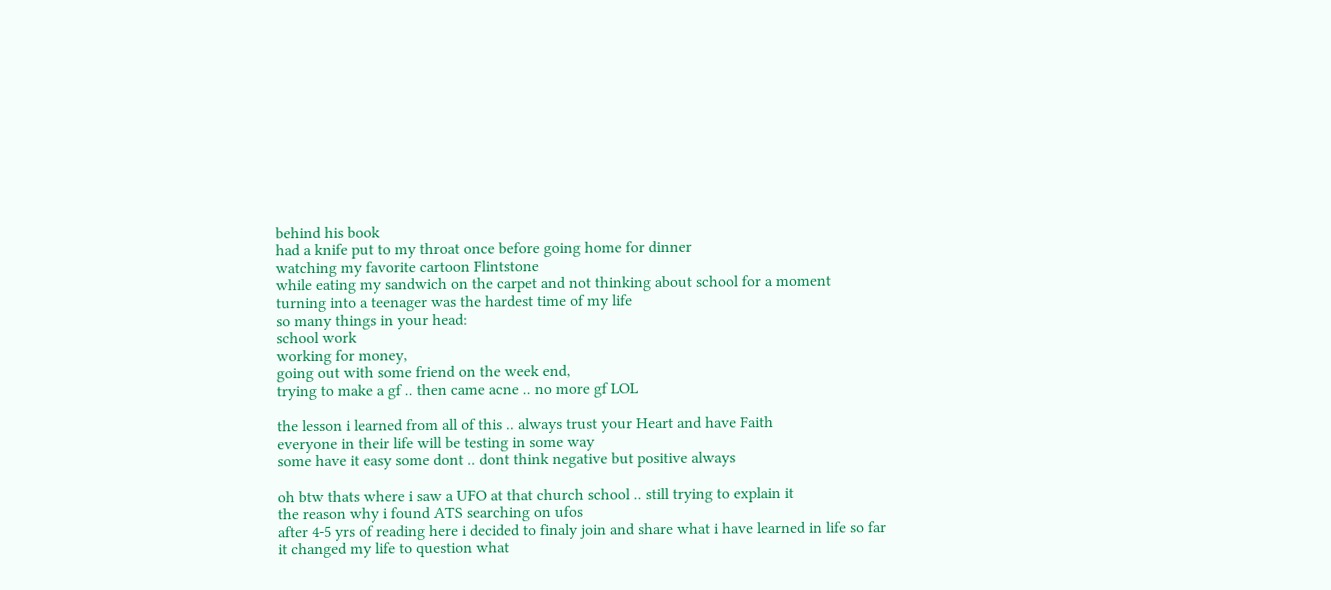behind his book
had a knife put to my throat once before going home for dinner
watching my favorite cartoon Flintstone
while eating my sandwich on the carpet and not thinking about school for a moment
turning into a teenager was the hardest time of my life
so many things in your head:
school work
working for money,
going out with some friend on the week end,
trying to make a gf .. then came acne .. no more gf LOL

the lesson i learned from all of this .. always trust your Heart and have Faith
everyone in their life will be testing in some way
some have it easy some dont .. dont think negative but positive always

oh btw thats where i saw a UFO at that church school .. still trying to explain it
the reason why i found ATS searching on ufos
after 4-5 yrs of reading here i decided to finaly join and share what i have learned in life so far
it changed my life to question what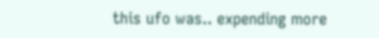this ufo was.. expending more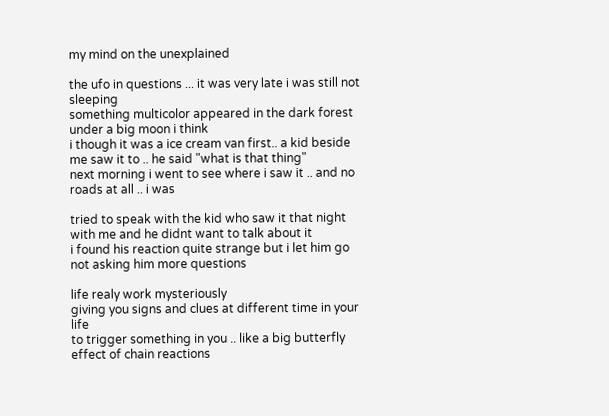my mind on the unexplained

the ufo in questions ... it was very late i was still not sleeping
something multicolor appeared in the dark forest under a big moon i think
i though it was a ice cream van first.. a kid beside me saw it to .. he said "what is that thing"
next morning i went to see where i saw it .. and no roads at all .. i was

tried to speak with the kid who saw it that night with me and he didnt want to talk about it
i found his reaction quite strange but i let him go not asking him more questions

life realy work mysteriously
giving you signs and clues at different time in your life
to trigger something in you .. like a big butterfly effect of chain reactions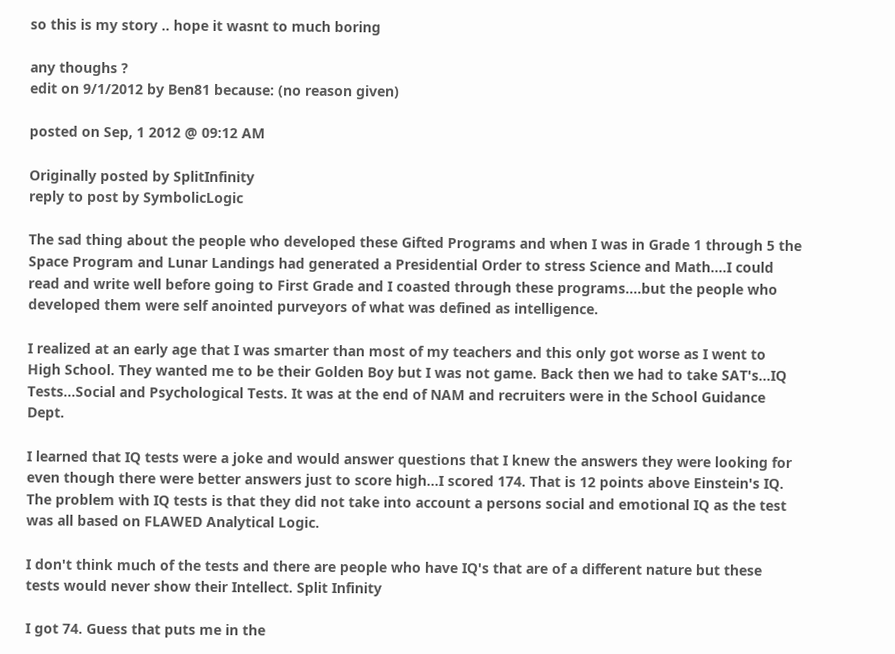so this is my story .. hope it wasnt to much boring

any thoughs ?
edit on 9/1/2012 by Ben81 because: (no reason given)

posted on Sep, 1 2012 @ 09:12 AM

Originally posted by SplitInfinity
reply to post by SymbolicLogic

The sad thing about the people who developed these Gifted Programs and when I was in Grade 1 through 5 the Space Program and Lunar Landings had generated a Presidential Order to stress Science and Math....I could read and write well before going to First Grade and I coasted through these programs....but the people who developed them were self anointed purveyors of what was defined as intelligence.

I realized at an early age that I was smarter than most of my teachers and this only got worse as I went to High School. They wanted me to be their Golden Boy but I was not game. Back then we had to take SAT's...IQ Tests...Social and Psychological Tests. It was at the end of NAM and recruiters were in the School Guidance Dept.

I learned that IQ tests were a joke and would answer questions that I knew the answers they were looking for even though there were better answers just to score high...I scored 174. That is 12 points above Einstein's IQ. The problem with IQ tests is that they did not take into account a persons social and emotional IQ as the test was all based on FLAWED Analytical Logic.

I don't think much of the tests and there are people who have IQ's that are of a different nature but these tests would never show their Intellect. Split Infinity

I got 74. Guess that puts me in the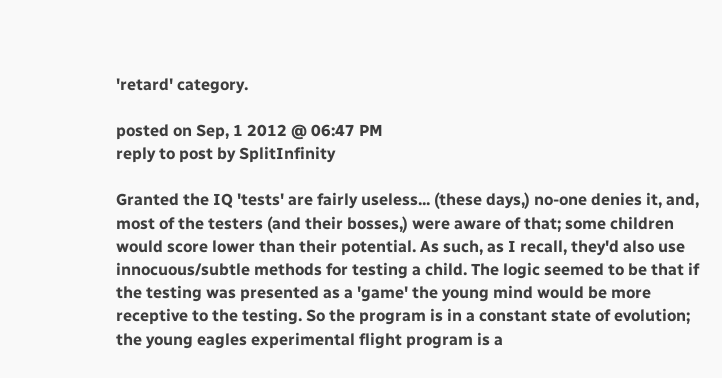'retard' category.

posted on Sep, 1 2012 @ 06:47 PM
reply to post by SplitInfinity

Granted the IQ 'tests' are fairly useless... (these days,) no-one denies it, and, most of the testers (and their bosses,) were aware of that; some children would score lower than their potential. As such, as I recall, they'd also use innocuous/subtle methods for testing a child. The logic seemed to be that if the testing was presented as a 'game' the young mind would be more receptive to the testing. So the program is in a constant state of evolution; the young eagles experimental flight program is a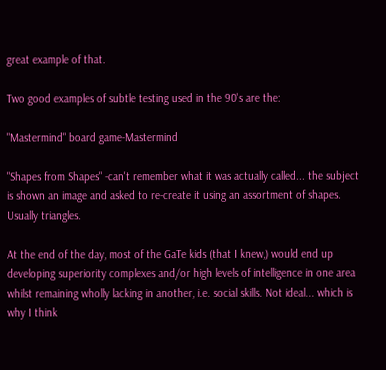great example of that.

Two good examples of subtle testing used in the 90's are the:

"Mastermind" board game-Mastermind

"Shapes from Shapes" -can't remember what it was actually called... the subject is shown an image and asked to re-create it using an assortment of shapes. Usually triangles.

At the end of the day, most of the GaTe kids (that I knew,) would end up developing superiority complexes and/or high levels of intelligence in one area whilst remaining wholly lacking in another, i.e. social skills. Not ideal... which is why I think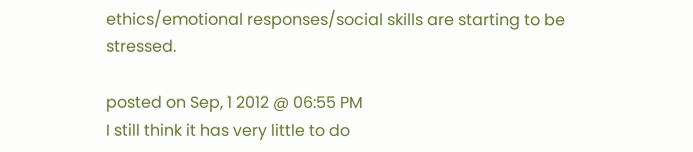ethics/emotional responses/social skills are starting to be stressed.

posted on Sep, 1 2012 @ 06:55 PM
I still think it has very little to do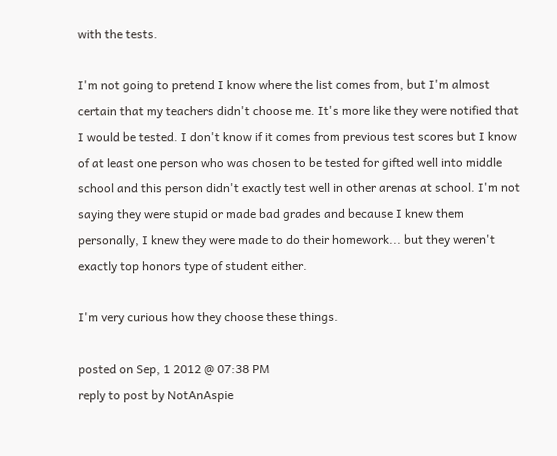with the tests.

I'm not going to pretend I know where the list comes from, but I'm almost certain that my teachers didn't choose me. It's more like they were notified that I would be tested. I don't know if it comes from previous test scores but I know of at least one person who was chosen to be tested for gifted well into middle school and this person didn't exactly test well in other arenas at school. I'm not saying they were stupid or made bad grades and because I knew them personally, I knew they were made to do their homework... but they weren't exactly top honors type of student either.

I'm very curious how they choose these things.

posted on Sep, 1 2012 @ 07:38 PM
reply to post by NotAnAspie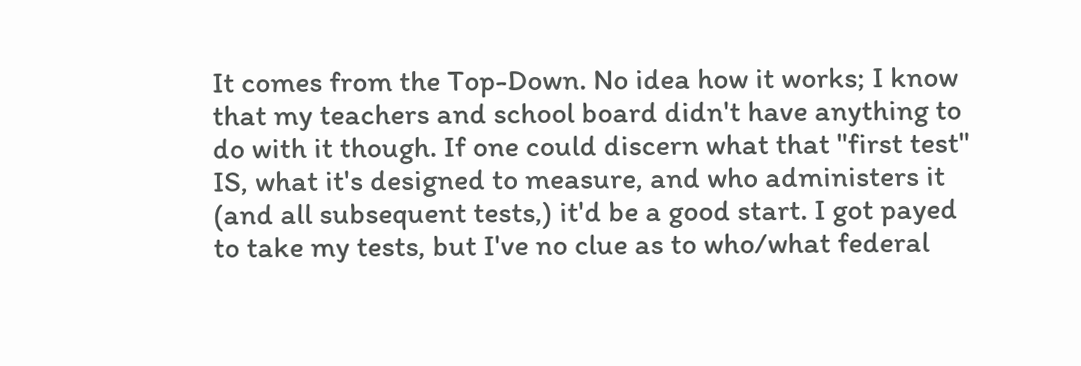It comes from the Top-Down. No idea how it works; I know that my teachers and school board didn't have anything to do with it though. If one could discern what that "first test" IS, what it's designed to measure, and who administers it (and all subsequent tests,) it'd be a good start. I got payed to take my tests, but I've no clue as to who/what federal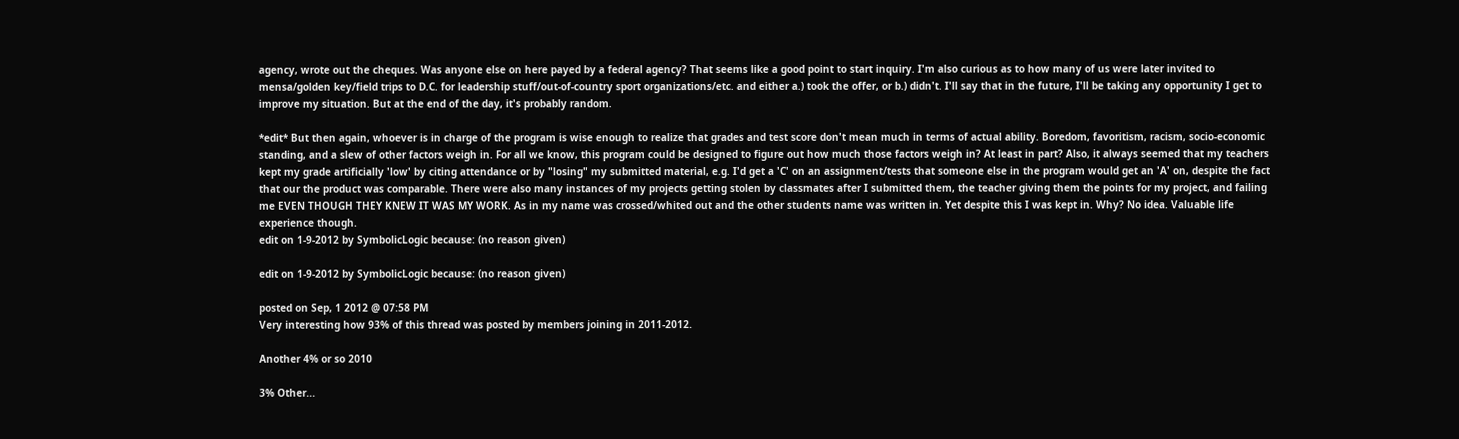agency, wrote out the cheques. Was anyone else on here payed by a federal agency? That seems like a good point to start inquiry. I'm also curious as to how many of us were later invited to mensa/golden key/field trips to D.C. for leadership stuff/out-of-country sport organizations/etc. and either a.) took the offer, or b.) didn't. I'll say that in the future, I'll be taking any opportunity I get to improve my situation. But at the end of the day, it's probably random.

*edit* But then again, whoever is in charge of the program is wise enough to realize that grades and test score don't mean much in terms of actual ability. Boredom, favoritism, racism, socio-economic standing, and a slew of other factors weigh in. For all we know, this program could be designed to figure out how much those factors weigh in? At least in part? Also, it always seemed that my teachers kept my grade artificially 'low' by citing attendance or by "losing" my submitted material, e.g. I'd get a 'C' on an assignment/tests that someone else in the program would get an 'A' on, despite the fact that our the product was comparable. There were also many instances of my projects getting stolen by classmates after I submitted them, the teacher giving them the points for my project, and failing me EVEN THOUGH THEY KNEW IT WAS MY WORK. As in my name was crossed/whited out and the other students name was written in. Yet despite this I was kept in. Why? No idea. Valuable life experience though.
edit on 1-9-2012 by SymbolicLogic because: (no reason given)

edit on 1-9-2012 by SymbolicLogic because: (no reason given)

posted on Sep, 1 2012 @ 07:58 PM
Very interesting how 93% of this thread was posted by members joining in 2011-2012.

Another 4% or so 2010

3% Other...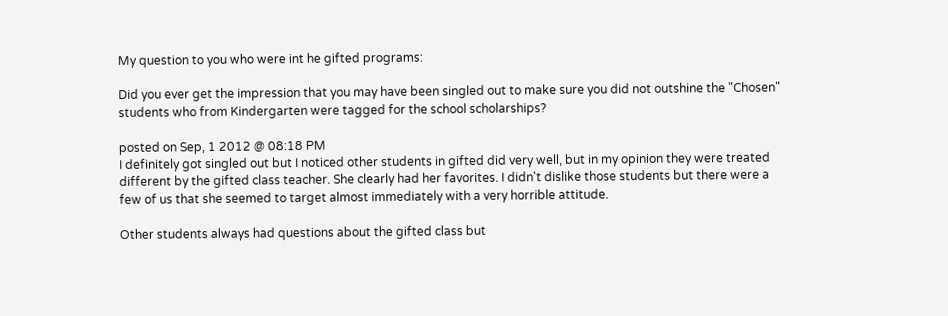My question to you who were int he gifted programs:

Did you ever get the impression that you may have been singled out to make sure you did not outshine the "Chosen" students who from Kindergarten were tagged for the school scholarships?

posted on Sep, 1 2012 @ 08:18 PM
I definitely got singled out but I noticed other students in gifted did very well, but in my opinion they were treated different by the gifted class teacher. She clearly had her favorites. I didn't dislike those students but there were a few of us that she seemed to target almost immediately with a very horrible attitude.

Other students always had questions about the gifted class but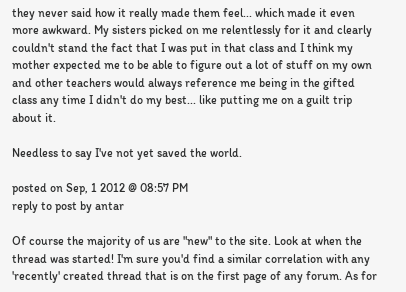they never said how it really made them feel... which made it even more awkward. My sisters picked on me relentlessly for it and clearly couldn't stand the fact that I was put in that class and I think my mother expected me to be able to figure out a lot of stuff on my own and other teachers would always reference me being in the gifted class any time I didn't do my best... like putting me on a guilt trip about it.

Needless to say I've not yet saved the world.

posted on Sep, 1 2012 @ 08:57 PM
reply to post by antar

Of course the majority of us are "new" to the site. Look at when the thread was started! I'm sure you'd find a similar correlation with any 'recently' created thread that is on the first page of any forum. As for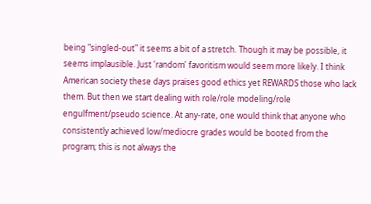being "singled-out" it seems a bit of a stretch. Though it may be possible, it seems implausible. Just 'random' favoritism would seem more likely. I think American society these days praises good ethics yet REWARDS those who lack them. But then we start dealing with role/role modeling/role engulfment/pseudo science. At any-rate, one would think that anyone who consistently achieved low/mediocre grades would be booted from the program; this is not always the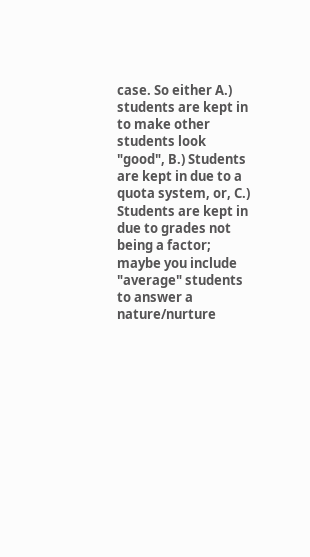case. So either A.) students are kept in to make other students look "good", B.) Students are kept in due to a quota system, or, C.) Students are kept in due to grades not being a factor; maybe you include "average" students to answer a nature/nurture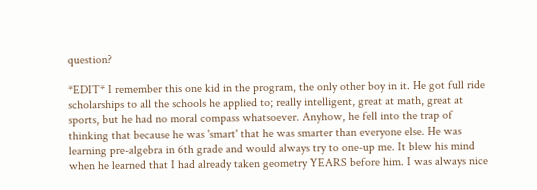question?

*EDIT* I remember this one kid in the program, the only other boy in it. He got full ride scholarships to all the schools he applied to; really intelligent, great at math, great at sports, but he had no moral compass whatsoever. Anyhow, he fell into the trap of thinking that because he was 'smart' that he was smarter than everyone else. He was learning pre-algebra in 6th grade and would always try to one-up me. It blew his mind when he learned that I had already taken geometry YEARS before him. I was always nice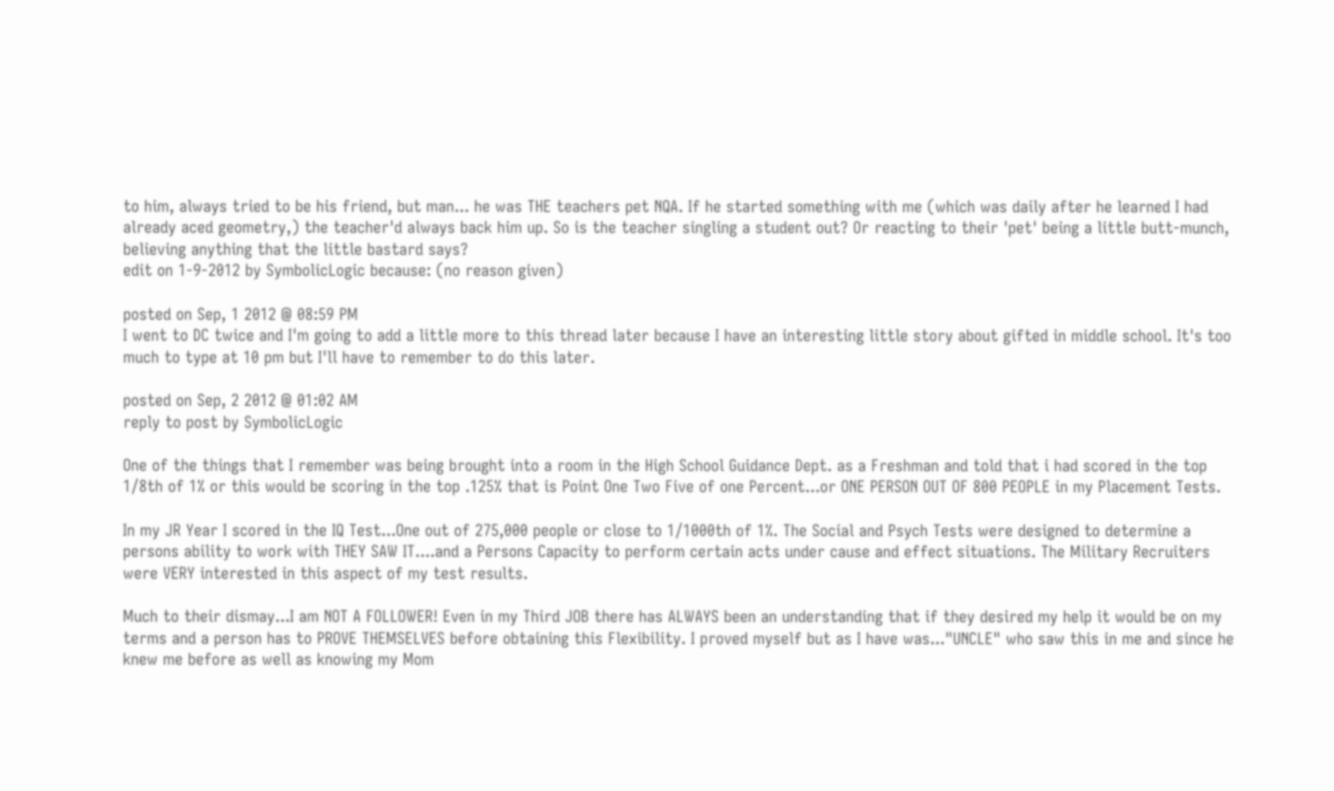to him, always tried to be his friend, but man... he was THE teachers pet NQA. If he started something with me (which was daily after he learned I had already aced geometry,) the teacher'd always back him up. So is the teacher singling a student out? Or reacting to their 'pet' being a little butt-munch, believing anything that the little bastard says?
edit on 1-9-2012 by SymbolicLogic because: (no reason given)

posted on Sep, 1 2012 @ 08:59 PM
I went to DC twice and I'm going to add a little more to this thread later because I have an interesting little story about gifted in middle school. It's too much to type at 10 pm but I'll have to remember to do this later.

posted on Sep, 2 2012 @ 01:02 AM
reply to post by SymbolicLogic

One of the things that I remember was being brought into a room in the High School Guidance Dept. as a Freshman and told that i had scored in the top 1/8th of 1% or this would be scoring in the top .125% that is Point One Two Five of one Percent...or ONE PERSON OUT OF 800 PEOPLE in my Placement Tests.

In my JR Year I scored in the IQ Test...One out of 275,000 people or close to 1/1000th of 1%. The Social and Psych Tests were designed to determine a persons ability to work with THEY SAW IT....and a Persons Capacity to perform certain acts under cause and effect situations. The Military Recruiters were VERY interested in this aspect of my test results.

Much to their dismay...I am NOT A FOLLOWER! Even in my Third JOB there has ALWAYS been an understanding that if they desired my help it would be on my terms and a person has to PROVE THEMSELVES before obtaining this Flexibility. I proved myself but as I have was..."UNCLE" who saw this in me and since he knew me before as well as knowing my Mom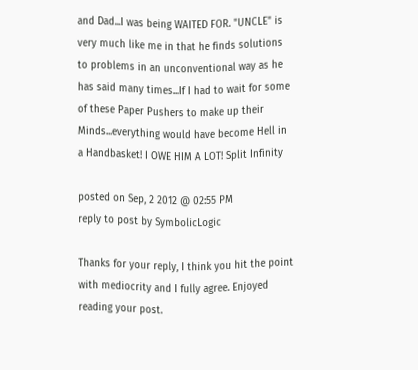and Dad...I was being WAITED FOR. "UNCLE" is very much like me in that he finds solutions to problems in an unconventional way as he has said many times...If I had to wait for some of these Paper Pushers to make up their Minds...everything would have become Hell in a Handbasket! I OWE HIM A LOT! Split Infinity

posted on Sep, 2 2012 @ 02:55 PM
reply to post by SymbolicLogic

Thanks for your reply, I think you hit the point with mediocrity and I fully agree. Enjoyed reading your post.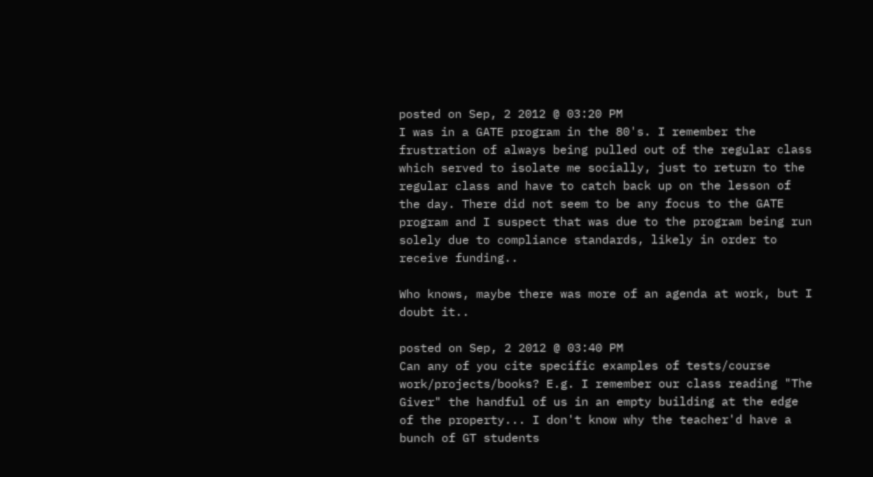posted on Sep, 2 2012 @ 03:20 PM
I was in a GATE program in the 80's. I remember the frustration of always being pulled out of the regular class which served to isolate me socially, just to return to the regular class and have to catch back up on the lesson of the day. There did not seem to be any focus to the GATE program and I suspect that was due to the program being run solely due to compliance standards, likely in order to receive funding..

Who knows, maybe there was more of an agenda at work, but I doubt it..

posted on Sep, 2 2012 @ 03:40 PM
Can any of you cite specific examples of tests/course work/projects/books? E.g. I remember our class reading "The Giver" the handful of us in an empty building at the edge of the property... I don't know why the teacher'd have a bunch of GT students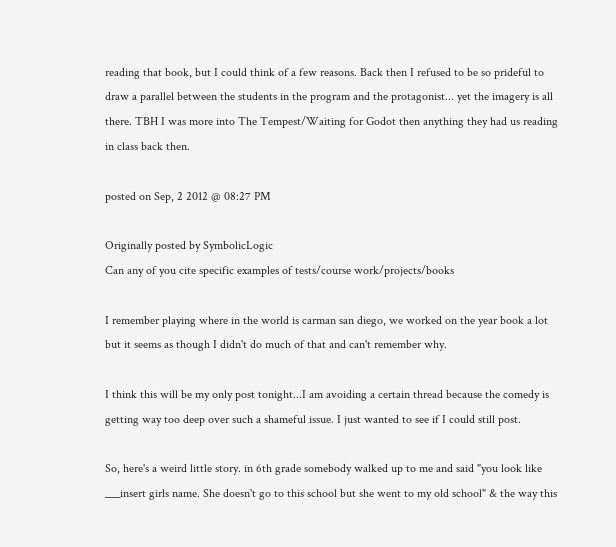reading that book, but I could think of a few reasons. Back then I refused to be so prideful to draw a parallel between the students in the program and the protagonist... yet the imagery is all there. TBH I was more into The Tempest/Waiting for Godot then anything they had us reading in class back then.

posted on Sep, 2 2012 @ 08:27 PM

Originally posted by SymbolicLogic
Can any of you cite specific examples of tests/course work/projects/books

I remember playing where in the world is carman san diego, we worked on the year book a lot but it seems as though I didn't do much of that and can't remember why.

I think this will be my only post tonight...I am avoiding a certain thread because the comedy is getting way too deep over such a shameful issue. I just wanted to see if I could still post.

So, here's a weird little story. in 6th grade somebody walked up to me and said "you look like ___insert girls name. She doesn't go to this school but she went to my old school" & the way this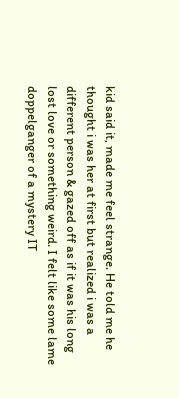kid said it, made me feel strange. He told me he thought i was her at first but realized i was a different person & gazed off as if it was his long lost love or something weird. I felt like some lame doppelganger of a mystery IT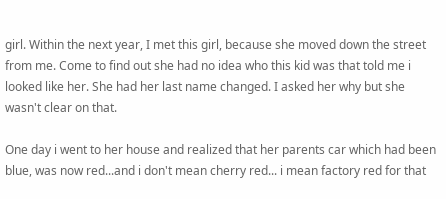girl. Within the next year, I met this girl, because she moved down the street from me. Come to find out she had no idea who this kid was that told me i looked like her. She had her last name changed. I asked her why but she wasn't clear on that.

One day i went to her house and realized that her parents car which had been blue, was now red...and i don't mean cherry red... i mean factory red for that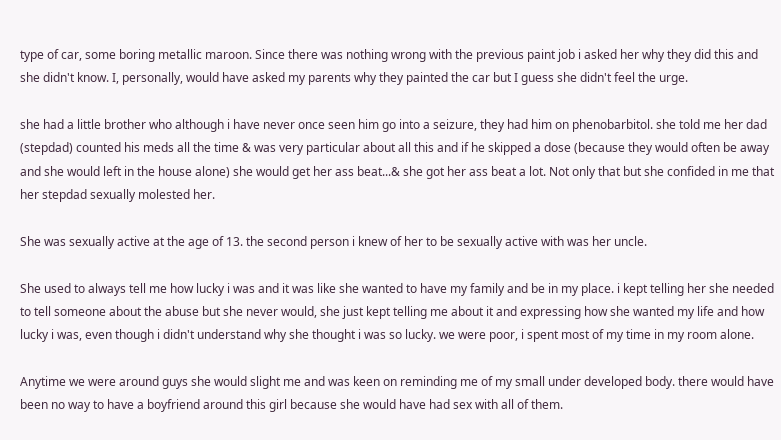type of car, some boring metallic maroon. Since there was nothing wrong with the previous paint job i asked her why they did this and she didn't know. I, personally, would have asked my parents why they painted the car but I guess she didn't feel the urge.

she had a little brother who although i have never once seen him go into a seizure, they had him on phenobarbitol. she told me her dad (stepdad) counted his meds all the time & was very particular about all this and if he skipped a dose (because they would often be away and she would left in the house alone) she would get her ass beat...& she got her ass beat a lot. Not only that but she confided in me that her stepdad sexually molested her.

She was sexually active at the age of 13. the second person i knew of her to be sexually active with was her uncle.

She used to always tell me how lucky i was and it was like she wanted to have my family and be in my place. i kept telling her she needed to tell someone about the abuse but she never would, she just kept telling me about it and expressing how she wanted my life and how lucky i was, even though i didn't understand why she thought i was so lucky. we were poor, i spent most of my time in my room alone.

Anytime we were around guys she would slight me and was keen on reminding me of my small under developed body. there would have been no way to have a boyfriend around this girl because she would have had sex with all of them.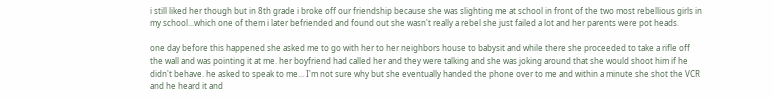i still liked her though but in 8th grade i broke off our friendship because she was slighting me at school in front of the two most rebellious girls in my school...which one of them i later befriended and found out she wasn't really a rebel she just failed a lot and her parents were pot heads.

one day before this happened she asked me to go with her to her neighbors house to babysit and while there she proceeded to take a rifle off the wall and was pointing it at me. her boyfriend had called her and they were talking and she was joking around that she would shoot him if he didn't behave. he asked to speak to me... I'm not sure why but she eventually handed the phone over to me and within a minute she shot the VCR and he heard it and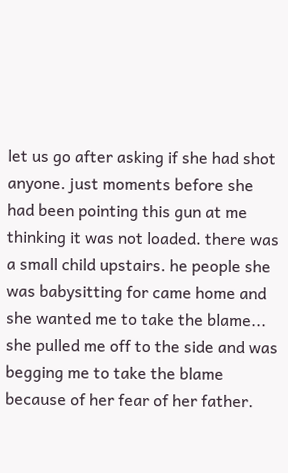let us go after asking if she had shot anyone. just moments before she had been pointing this gun at me thinking it was not loaded. there was a small child upstairs. he people she was babysitting for came home and she wanted me to take the blame... she pulled me off to the side and was begging me to take the blame because of her fear of her father.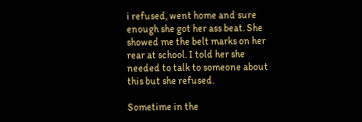i refused, went home and sure enough she got her ass beat. She showed me the belt marks on her rear at school. I told her she needed to talk to someone about this but she refused.

Sometime in the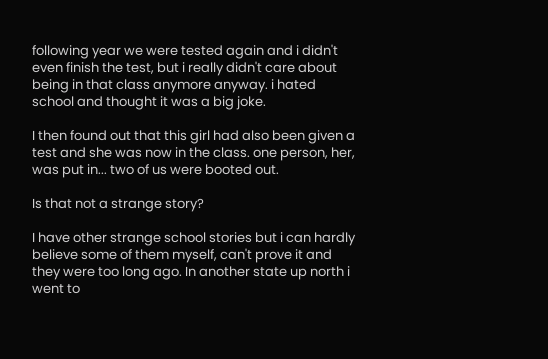following year we were tested again and i didn't even finish the test, but i really didn't care about being in that class anymore anyway. i hated school and thought it was a big joke.

I then found out that this girl had also been given a test and she was now in the class. one person, her, was put in... two of us were booted out.

Is that not a strange story?

I have other strange school stories but i can hardly believe some of them myself, can't prove it and they were too long ago. In another state up north i went to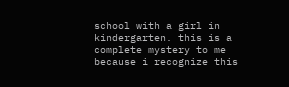school with a girl in kindergarten. this is a complete mystery to me because i recognize this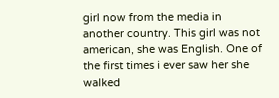girl now from the media in another country. This girl was not american, she was English. One of the first times i ever saw her she walked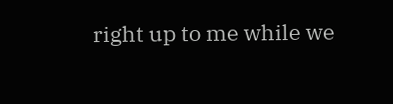right up to me while we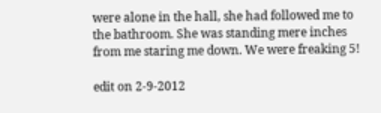were alone in the hall, she had followed me to the bathroom. She was standing mere inches from me staring me down. We were freaking 5!

edit on 2-9-2012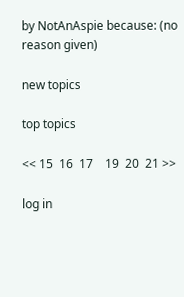by NotAnAspie because: (no reason given)

new topics

top topics

<< 15  16  17    19  20  21 >>

log in